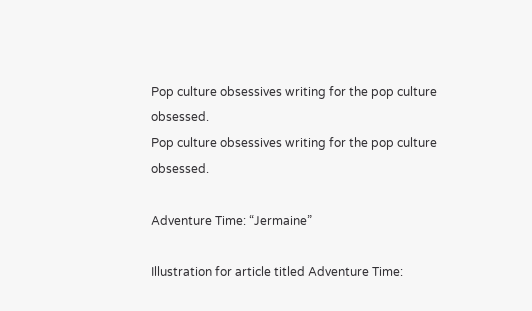Pop culture obsessives writing for the pop culture obsessed.
Pop culture obsessives writing for the pop culture obsessed.

Adventure Time: “Jermaine”

Illustration for article titled Adventure Time: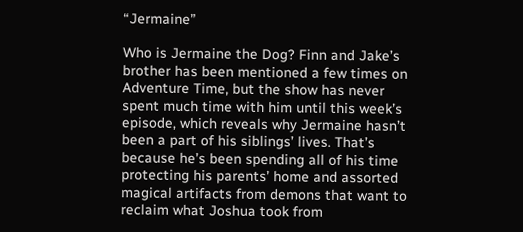“Jermaine”

Who is Jermaine the Dog? Finn and Jake’s brother has been mentioned a few times on Adventure Time, but the show has never spent much time with him until this week’s episode, which reveals why Jermaine hasn’t been a part of his siblings’ lives. That’s because he’s been spending all of his time protecting his parents’ home and assorted magical artifacts from demons that want to reclaim what Joshua took from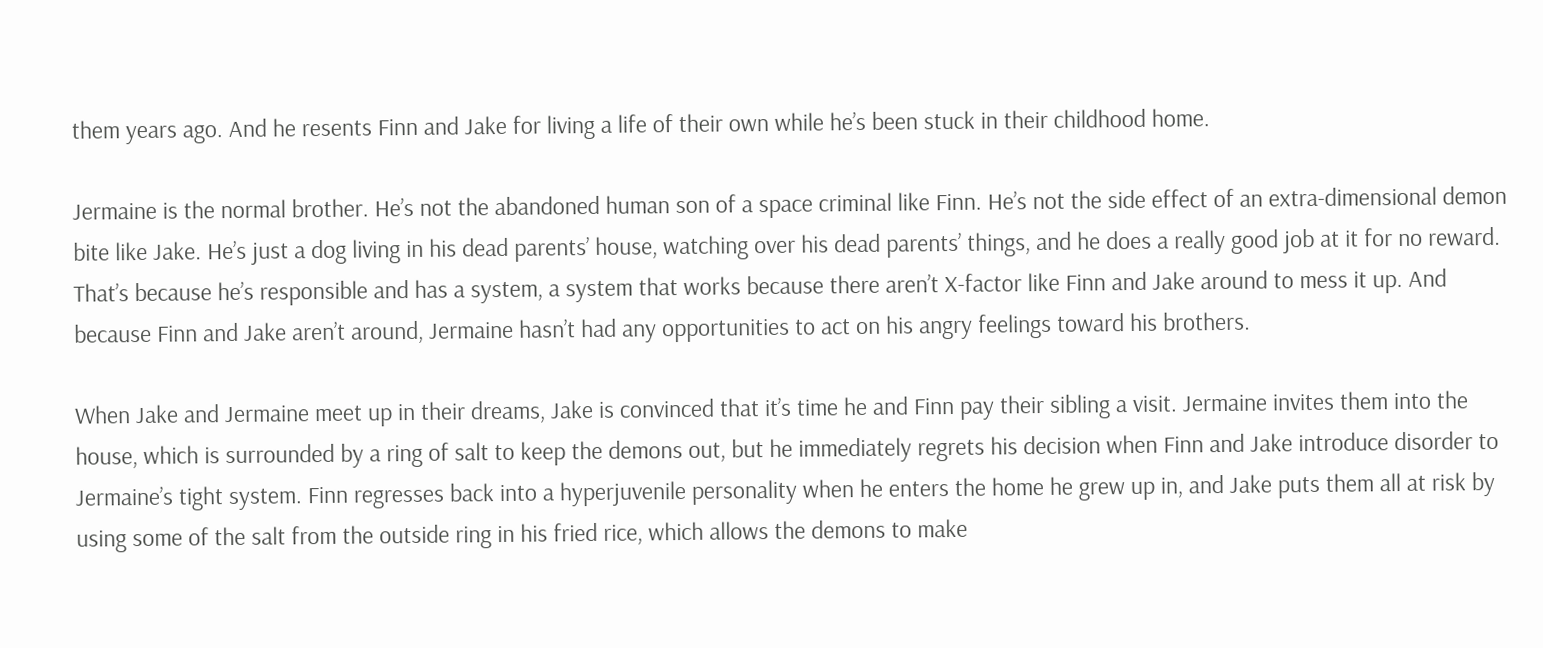them years ago. And he resents Finn and Jake for living a life of their own while he’s been stuck in their childhood home.

Jermaine is the normal brother. He’s not the abandoned human son of a space criminal like Finn. He’s not the side effect of an extra-dimensional demon bite like Jake. He’s just a dog living in his dead parents’ house, watching over his dead parents’ things, and he does a really good job at it for no reward. That’s because he’s responsible and has a system, a system that works because there aren’t X-factor like Finn and Jake around to mess it up. And because Finn and Jake aren’t around, Jermaine hasn’t had any opportunities to act on his angry feelings toward his brothers.

When Jake and Jermaine meet up in their dreams, Jake is convinced that it’s time he and Finn pay their sibling a visit. Jermaine invites them into the house, which is surrounded by a ring of salt to keep the demons out, but he immediately regrets his decision when Finn and Jake introduce disorder to Jermaine’s tight system. Finn regresses back into a hyperjuvenile personality when he enters the home he grew up in, and Jake puts them all at risk by using some of the salt from the outside ring in his fried rice, which allows the demons to make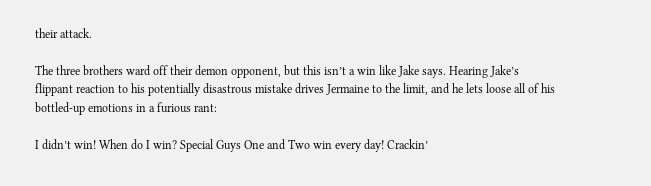their attack.

The three brothers ward off their demon opponent, but this isn’t a win like Jake says. Hearing Jake’s flippant reaction to his potentially disastrous mistake drives Jermaine to the limit, and he lets loose all of his bottled-up emotions in a furious rant:

I didn’t win! When do I win? Special Guys One and Two win every day! Crackin’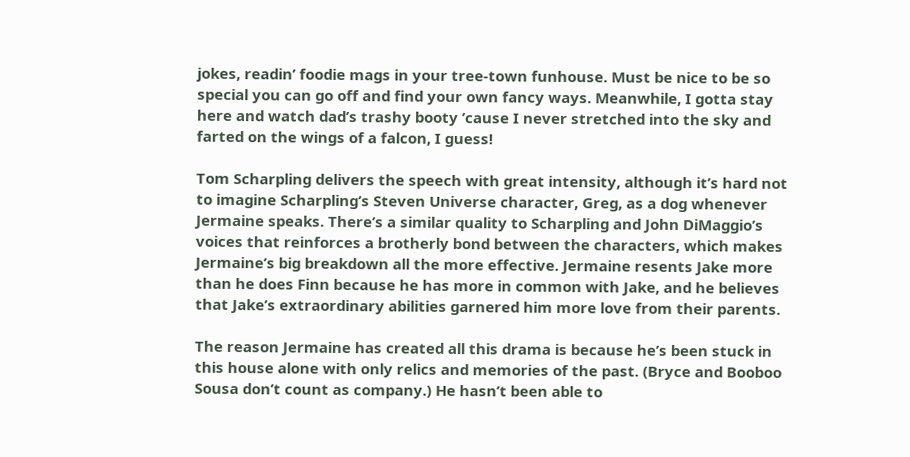jokes, readin’ foodie mags in your tree-town funhouse. Must be nice to be so special you can go off and find your own fancy ways. Meanwhile, I gotta stay here and watch dad’s trashy booty ’cause I never stretched into the sky and farted on the wings of a falcon, I guess!

Tom Scharpling delivers the speech with great intensity, although it’s hard not to imagine Scharpling’s Steven Universe character, Greg, as a dog whenever Jermaine speaks. There’s a similar quality to Scharpling and John DiMaggio’s voices that reinforces a brotherly bond between the characters, which makes Jermaine’s big breakdown all the more effective. Jermaine resents Jake more than he does Finn because he has more in common with Jake, and he believes that Jake’s extraordinary abilities garnered him more love from their parents.

The reason Jermaine has created all this drama is because he’s been stuck in this house alone with only relics and memories of the past. (Bryce and Booboo Sousa don’t count as company.) He hasn’t been able to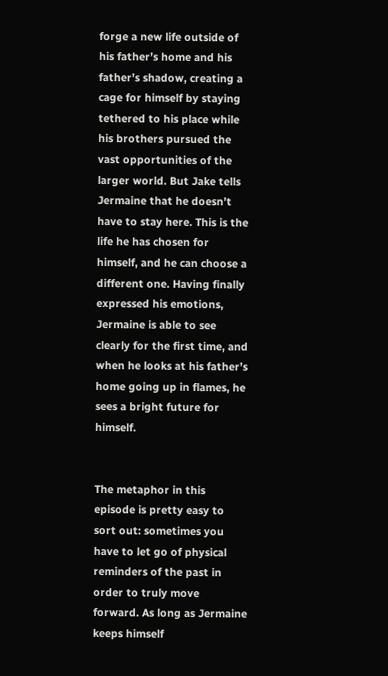forge a new life outside of his father’s home and his father’s shadow, creating a cage for himself by staying tethered to his place while his brothers pursued the vast opportunities of the larger world. But Jake tells Jermaine that he doesn’t have to stay here. This is the life he has chosen for himself, and he can choose a different one. Having finally expressed his emotions, Jermaine is able to see clearly for the first time, and when he looks at his father’s home going up in flames, he sees a bright future for himself.


The metaphor in this episode is pretty easy to sort out: sometimes you have to let go of physical reminders of the past in order to truly move forward. As long as Jermaine keeps himself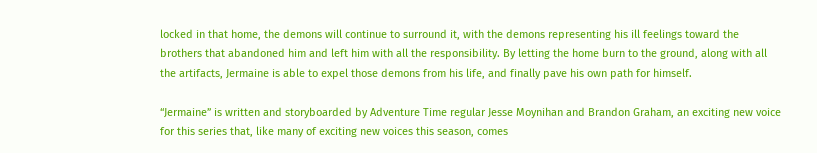locked in that home, the demons will continue to surround it, with the demons representing his ill feelings toward the brothers that abandoned him and left him with all the responsibility. By letting the home burn to the ground, along with all the artifacts, Jermaine is able to expel those demons from his life, and finally pave his own path for himself.

“Jermaine” is written and storyboarded by Adventure Time regular Jesse Moynihan and Brandon Graham, an exciting new voice for this series that, like many of exciting new voices this season, comes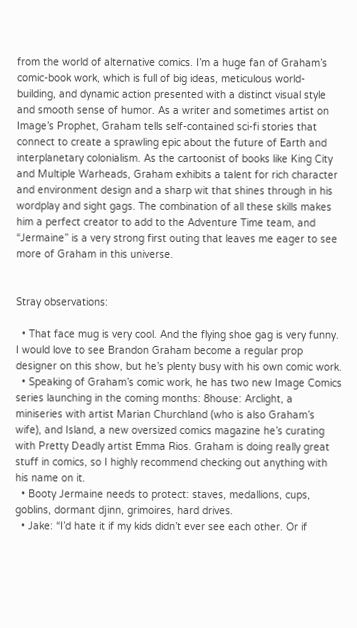from the world of alternative comics. I’m a huge fan of Graham’s comic-book work, which is full of big ideas, meticulous world-building, and dynamic action presented with a distinct visual style and smooth sense of humor. As a writer and sometimes artist on Image’s Prophet, Graham tells self-contained sci-fi stories that connect to create a sprawling epic about the future of Earth and interplanetary colonialism. As the cartoonist of books like King City and Multiple Warheads, Graham exhibits a talent for rich character and environment design and a sharp wit that shines through in his wordplay and sight gags. The combination of all these skills makes him a perfect creator to add to the Adventure Time team, and “Jermaine” is a very strong first outing that leaves me eager to see more of Graham in this universe.


Stray observations:

  • That face mug is very cool. And the flying shoe gag is very funny. I would love to see Brandon Graham become a regular prop designer on this show, but he’s plenty busy with his own comic work.
  • Speaking of Graham’s comic work, he has two new Image Comics series launching in the coming months: 8house: Arclight, a miniseries with artist Marian Churchland (who is also Graham’s wife), and Island, a new oversized comics magazine he’s curating with Pretty Deadly artist Emma Rios. Graham is doing really great stuff in comics, so I highly recommend checking out anything with his name on it.
  • Booty Jermaine needs to protect: staves, medallions, cups, goblins, dormant djinn, grimoires, hard drives.
  • Jake: “I’d hate it if my kids didn’t ever see each other. Or if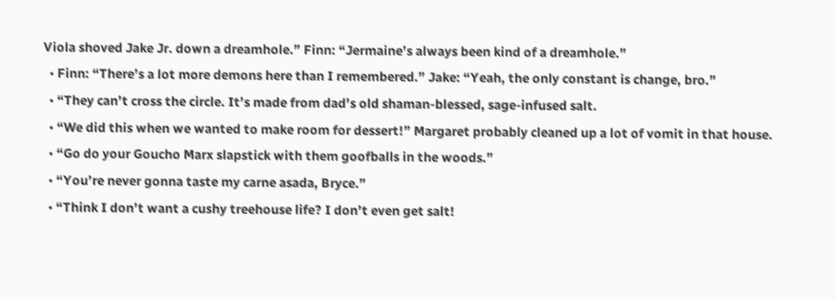Viola shoved Jake Jr. down a dreamhole.” Finn: “Jermaine’s always been kind of a dreamhole.”
  • Finn: “There’s a lot more demons here than I remembered.” Jake: “Yeah, the only constant is change, bro.”
  • “They can’t cross the circle. It’s made from dad’s old shaman-blessed, sage-infused salt.
  • “We did this when we wanted to make room for dessert!” Margaret probably cleaned up a lot of vomit in that house.
  • “Go do your Goucho Marx slapstick with them goofballs in the woods.”
  • “You’re never gonna taste my carne asada, Bryce.”
  • “Think I don’t want a cushy treehouse life? I don’t even get salt!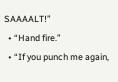SAAAALT!”
  • “Hand fire.”
  • “If you punch me again,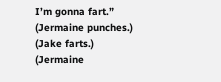I’m gonna fart.” (Jermaine punches.) (Jake farts.) (Jermaine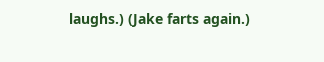laughs.) (Jake farts again.)